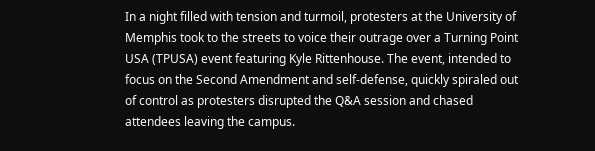In a night filled with tension and turmoil, protesters at the University of Memphis took to the streets to voice their outrage over a Turning Point USA (TPUSA) event featuring Kyle Rittenhouse. The event, intended to focus on the Second Amendment and self-defense, quickly spiraled out of control as protesters disrupted the Q&A session and chased attendees leaving the campus.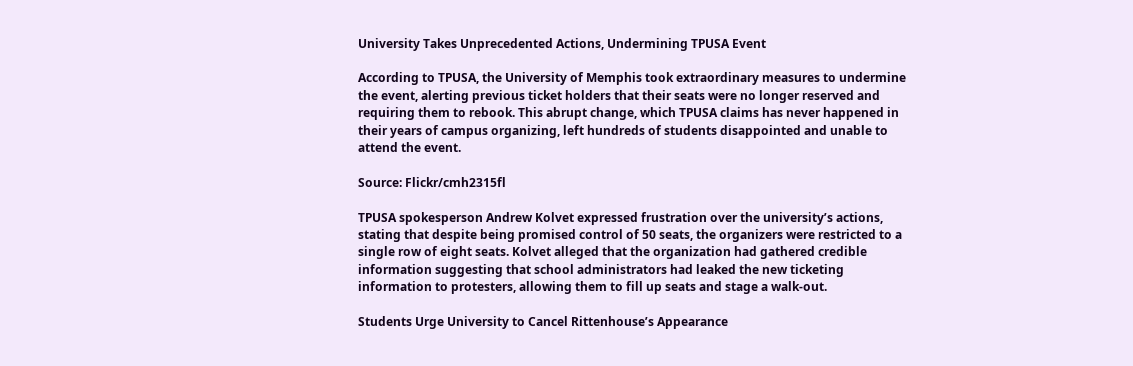University Takes Unprecedented Actions, Undermining TPUSA Event

According to TPUSA, the University of Memphis took extraordinary measures to undermine the event, alerting previous ticket holders that their seats were no longer reserved and requiring them to rebook. This abrupt change, which TPUSA claims has never happened in their years of campus organizing, left hundreds of students disappointed and unable to attend the event.

Source: Flickr/cmh2315fl

TPUSA spokesperson Andrew Kolvet expressed frustration over the university’s actions, stating that despite being promised control of 50 seats, the organizers were restricted to a single row of eight seats. Kolvet alleged that the organization had gathered credible information suggesting that school administrators had leaked the new ticketing information to protesters, allowing them to fill up seats and stage a walk-out.

Students Urge University to Cancel Rittenhouse’s Appearance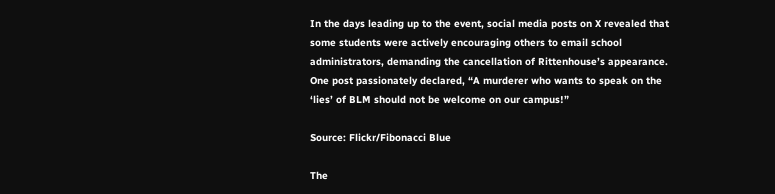In the days leading up to the event, social media posts on X revealed that some students were actively encouraging others to email school administrators, demanding the cancellation of Rittenhouse’s appearance. One post passionately declared, “A murderer who wants to speak on the ‘lies’ of BLM should not be welcome on our campus!”

Source: Flickr/Fibonacci Blue

The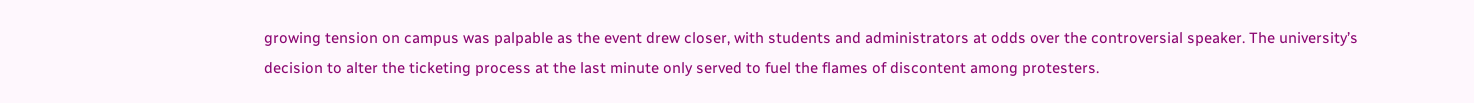growing tension on campus was palpable as the event drew closer, with students and administrators at odds over the controversial speaker. The university’s decision to alter the ticketing process at the last minute only served to fuel the flames of discontent among protesters.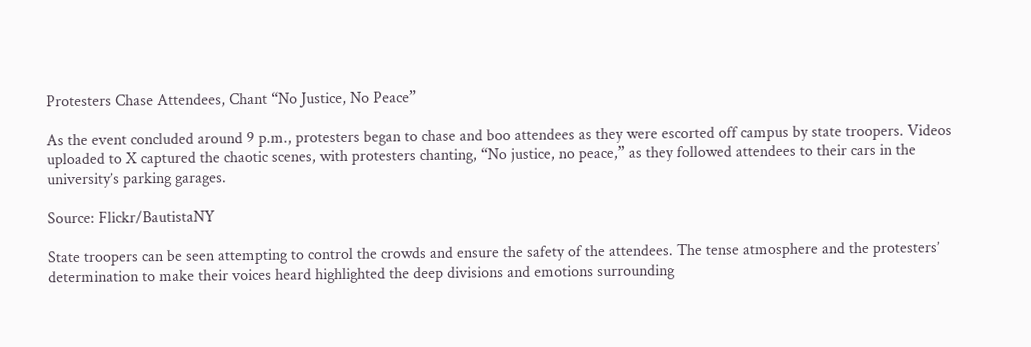Protesters Chase Attendees, Chant “No Justice, No Peace”

As the event concluded around 9 p.m., protesters began to chase and boo attendees as they were escorted off campus by state troopers. Videos uploaded to X captured the chaotic scenes, with protesters chanting, “No justice, no peace,” as they followed attendees to their cars in the university’s parking garages.

Source: Flickr/BautistaNY

State troopers can be seen attempting to control the crowds and ensure the safety of the attendees. The tense atmosphere and the protesters’ determination to make their voices heard highlighted the deep divisions and emotions surrounding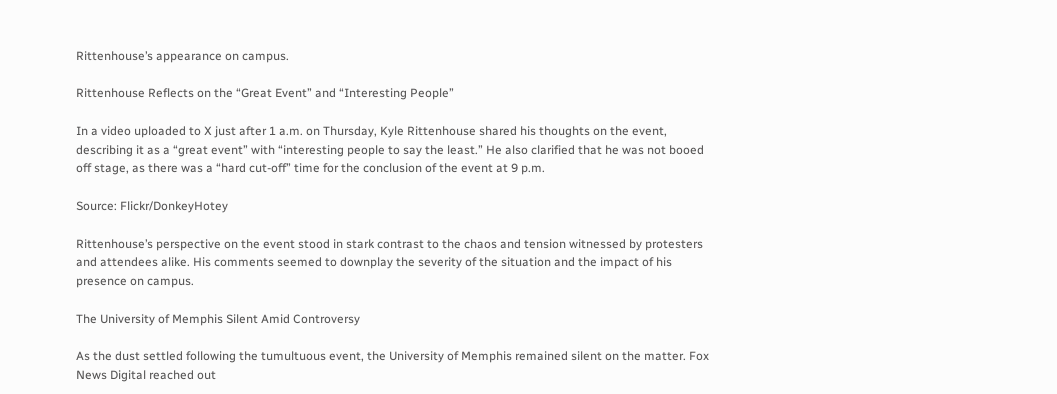Rittenhouse’s appearance on campus.

Rittenhouse Reflects on the “Great Event” and “Interesting People”

In a video uploaded to X just after 1 a.m. on Thursday, Kyle Rittenhouse shared his thoughts on the event, describing it as a “great event” with “interesting people to say the least.” He also clarified that he was not booed off stage, as there was a “hard cut-off” time for the conclusion of the event at 9 p.m.

Source: Flickr/DonkeyHotey

Rittenhouse’s perspective on the event stood in stark contrast to the chaos and tension witnessed by protesters and attendees alike. His comments seemed to downplay the severity of the situation and the impact of his presence on campus.

The University of Memphis Silent Amid Controversy

As the dust settled following the tumultuous event, the University of Memphis remained silent on the matter. Fox News Digital reached out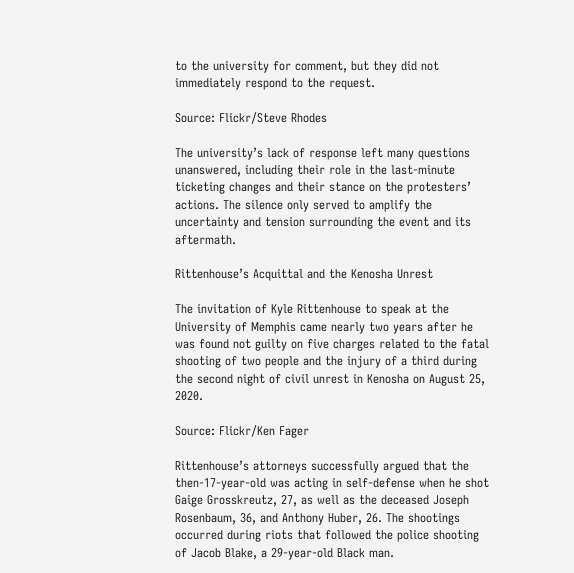to the university for comment, but they did not immediately respond to the request.

Source: Flickr/Steve Rhodes

The university’s lack of response left many questions unanswered, including their role in the last-minute ticketing changes and their stance on the protesters’ actions. The silence only served to amplify the uncertainty and tension surrounding the event and its aftermath.

Rittenhouse’s Acquittal and the Kenosha Unrest

The invitation of Kyle Rittenhouse to speak at the University of Memphis came nearly two years after he was found not guilty on five charges related to the fatal shooting of two people and the injury of a third during the second night of civil unrest in Kenosha on August 25, 2020.

Source: Flickr/Ken Fager

Rittenhouse’s attorneys successfully argued that the then-17-year-old was acting in self-defense when he shot Gaige Grosskreutz, 27, as well as the deceased Joseph Rosenbaum, 36, and Anthony Huber, 26. The shootings occurred during riots that followed the police shooting of Jacob Blake, a 29-year-old Black man.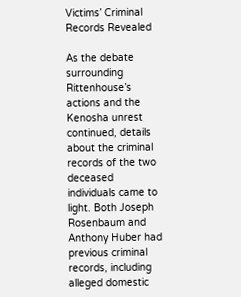Victims’ Criminal Records Revealed

As the debate surrounding Rittenhouse’s actions and the Kenosha unrest continued, details about the criminal records of the two deceased individuals came to light. Both Joseph Rosenbaum and Anthony Huber had previous criminal records, including alleged domestic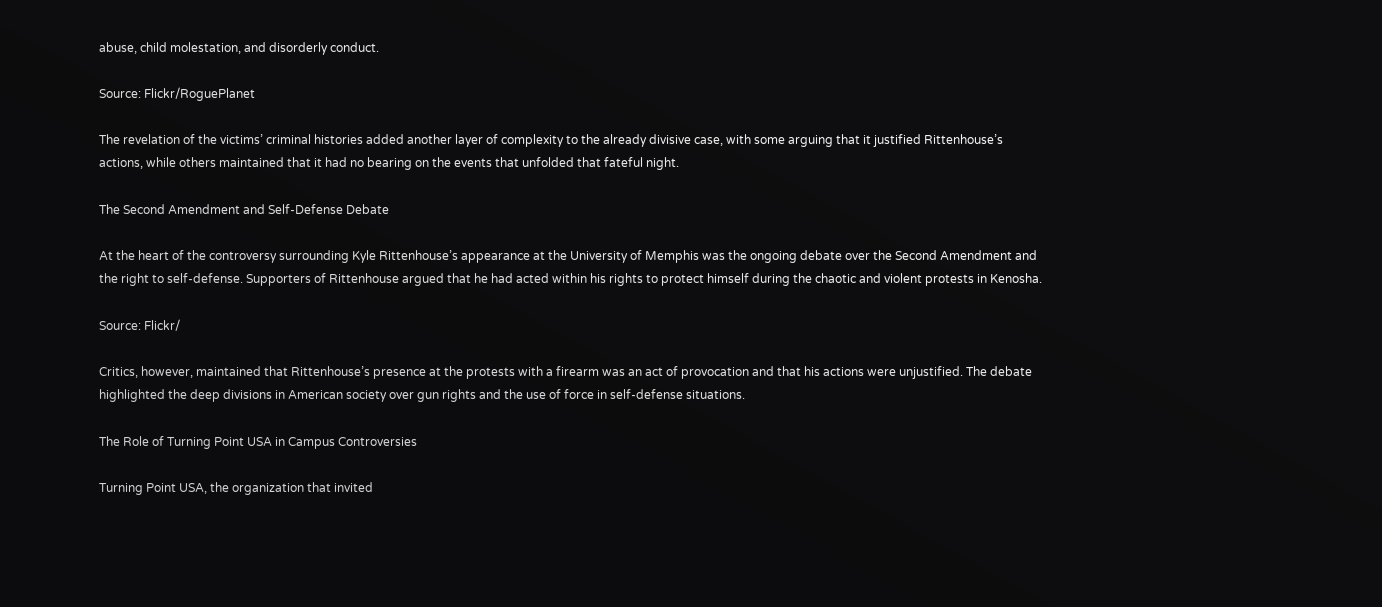abuse, child molestation, and disorderly conduct.

Source: Flickr/RoguePlanet

The revelation of the victims’ criminal histories added another layer of complexity to the already divisive case, with some arguing that it justified Rittenhouse’s actions, while others maintained that it had no bearing on the events that unfolded that fateful night.

The Second Amendment and Self-Defense Debate

At the heart of the controversy surrounding Kyle Rittenhouse’s appearance at the University of Memphis was the ongoing debate over the Second Amendment and the right to self-defense. Supporters of Rittenhouse argued that he had acted within his rights to protect himself during the chaotic and violent protests in Kenosha.

Source: Flickr/

Critics, however, maintained that Rittenhouse’s presence at the protests with a firearm was an act of provocation and that his actions were unjustified. The debate highlighted the deep divisions in American society over gun rights and the use of force in self-defense situations.

The Role of Turning Point USA in Campus Controversies

Turning Point USA, the organization that invited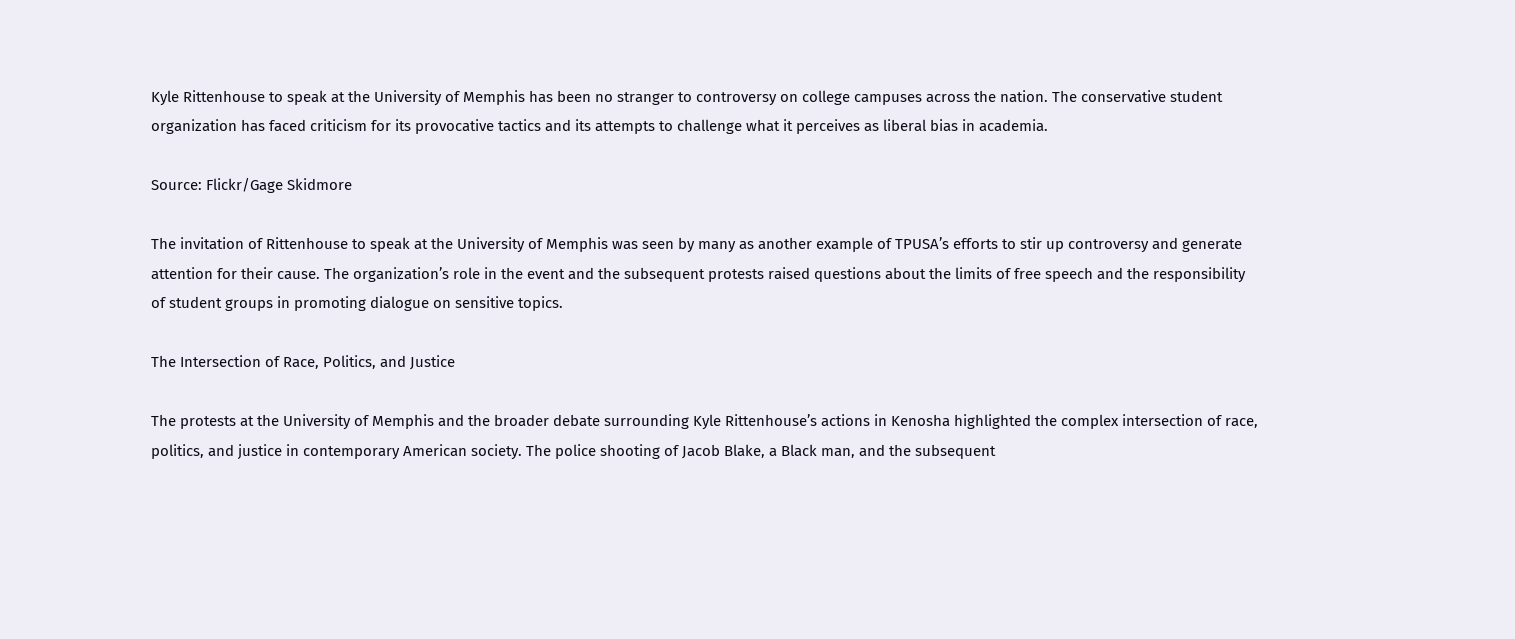Kyle Rittenhouse to speak at the University of Memphis has been no stranger to controversy on college campuses across the nation. The conservative student organization has faced criticism for its provocative tactics and its attempts to challenge what it perceives as liberal bias in academia.

Source: Flickr/Gage Skidmore

The invitation of Rittenhouse to speak at the University of Memphis was seen by many as another example of TPUSA’s efforts to stir up controversy and generate attention for their cause. The organization’s role in the event and the subsequent protests raised questions about the limits of free speech and the responsibility of student groups in promoting dialogue on sensitive topics.

The Intersection of Race, Politics, and Justice

The protests at the University of Memphis and the broader debate surrounding Kyle Rittenhouse’s actions in Kenosha highlighted the complex intersection of race, politics, and justice in contemporary American society. The police shooting of Jacob Blake, a Black man, and the subsequent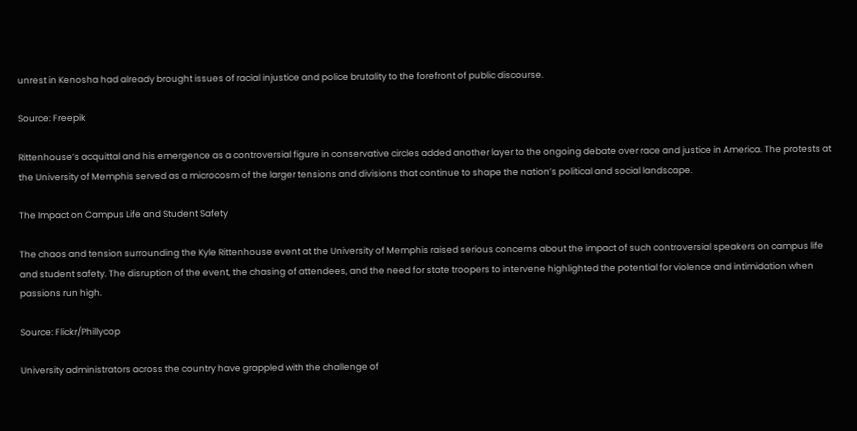unrest in Kenosha had already brought issues of racial injustice and police brutality to the forefront of public discourse.

Source: Freepik

Rittenhouse’s acquittal and his emergence as a controversial figure in conservative circles added another layer to the ongoing debate over race and justice in America. The protests at the University of Memphis served as a microcosm of the larger tensions and divisions that continue to shape the nation’s political and social landscape.

The Impact on Campus Life and Student Safety

The chaos and tension surrounding the Kyle Rittenhouse event at the University of Memphis raised serious concerns about the impact of such controversial speakers on campus life and student safety. The disruption of the event, the chasing of attendees, and the need for state troopers to intervene highlighted the potential for violence and intimidation when passions run high.

Source: Flickr/Phillycop

University administrators across the country have grappled with the challenge of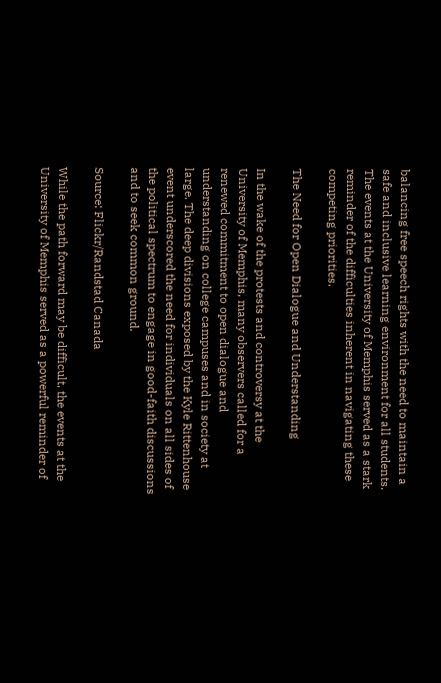balancing free speech rights with the need to maintain a safe and inclusive learning environment for all students. The events at the University of Memphis served as a stark reminder of the difficulties inherent in navigating these competing priorities.

The Need for Open Dialogue and Understanding

In the wake of the protests and controversy at the University of Memphis, many observers called for a renewed commitment to open dialogue and understanding on college campuses and in society at large. The deep divisions exposed by the Kyle Rittenhouse event underscored the need for individuals on all sides of the political spectrum to engage in good-faith discussions and to seek common ground.

Source: Flickr/Randstad Canada

While the path forward may be difficult, the events at the University of Memphis served as a powerful reminder of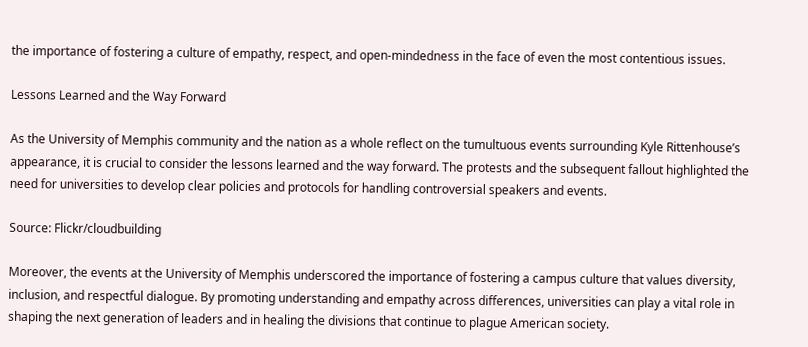the importance of fostering a culture of empathy, respect, and open-mindedness in the face of even the most contentious issues.

Lessons Learned and the Way Forward

As the University of Memphis community and the nation as a whole reflect on the tumultuous events surrounding Kyle Rittenhouse’s appearance, it is crucial to consider the lessons learned and the way forward. The protests and the subsequent fallout highlighted the need for universities to develop clear policies and protocols for handling controversial speakers and events.

Source: Flickr/cloudbuilding

Moreover, the events at the University of Memphis underscored the importance of fostering a campus culture that values diversity, inclusion, and respectful dialogue. By promoting understanding and empathy across differences, universities can play a vital role in shaping the next generation of leaders and in healing the divisions that continue to plague American society.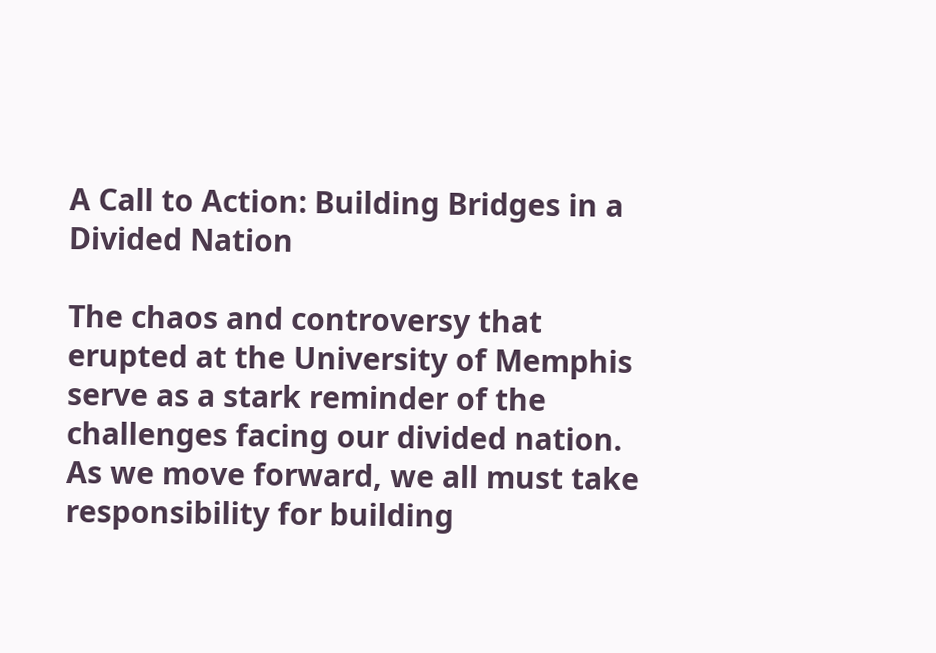A Call to Action: Building Bridges in a Divided Nation

The chaos and controversy that erupted at the University of Memphis serve as a stark reminder of the challenges facing our divided nation. As we move forward, we all must take responsibility for building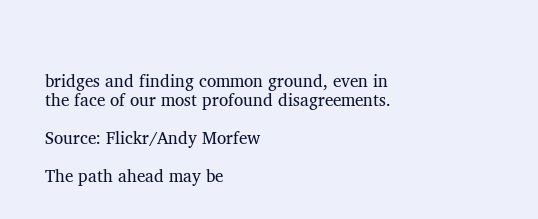bridges and finding common ground, even in the face of our most profound disagreements.

Source: Flickr/Andy Morfew

The path ahead may be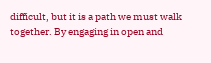difficult, but it is a path we must walk together. By engaging in open and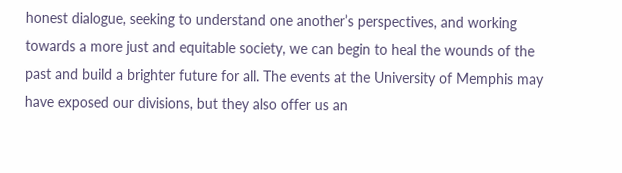honest dialogue, seeking to understand one another’s perspectives, and working towards a more just and equitable society, we can begin to heal the wounds of the past and build a brighter future for all. The events at the University of Memphis may have exposed our divisions, but they also offer us an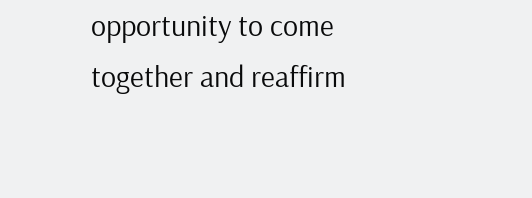opportunity to come together and reaffirm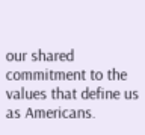our shared commitment to the values that define us as Americans.